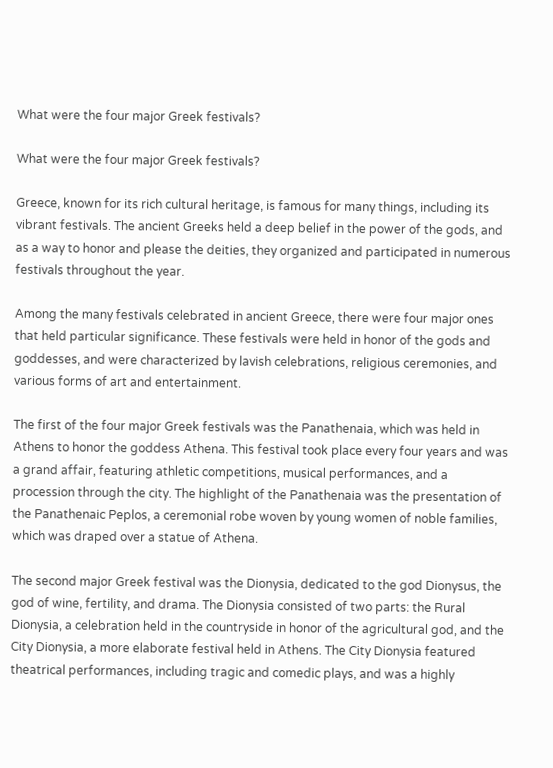What were the four major Greek festivals?

What were the four major Greek festivals?

Greece, known for its rich cultural heritage, is famous for many things, including its vibrant festivals. The ancient Greeks held a deep belief in the power of the gods, and as a way to honor and please the deities, they organized and participated in numerous festivals throughout the year.

Among the many festivals celebrated in ancient Greece, there were four major ones that held particular significance. These festivals were held in honor of the gods and goddesses, and were characterized by lavish celebrations, religious ceremonies, and various forms of art and entertainment.

The first of the four major Greek festivals was the Panathenaia, which was held in Athens to honor the goddess Athena. This festival took place every four years and was a grand affair, featuring athletic competitions, musical performances, and a procession through the city. The highlight of the Panathenaia was the presentation of the Panathenaic Peplos, a ceremonial robe woven by young women of noble families, which was draped over a statue of Athena.

The second major Greek festival was the Dionysia, dedicated to the god Dionysus, the god of wine, fertility, and drama. The Dionysia consisted of two parts: the Rural Dionysia, a celebration held in the countryside in honor of the agricultural god, and the City Dionysia, a more elaborate festival held in Athens. The City Dionysia featured theatrical performances, including tragic and comedic plays, and was a highly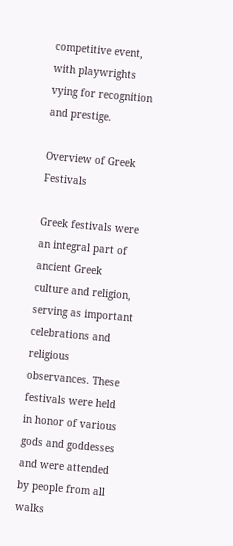competitive event, with playwrights vying for recognition and prestige.

Overview of Greek Festivals

Greek festivals were an integral part of ancient Greek culture and religion, serving as important celebrations and religious observances. These festivals were held in honor of various gods and goddesses and were attended by people from all walks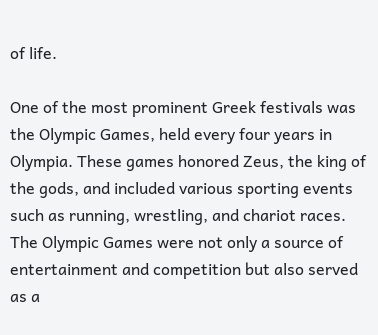of life.

One of the most prominent Greek festivals was the Olympic Games, held every four years in Olympia. These games honored Zeus, the king of the gods, and included various sporting events such as running, wrestling, and chariot races. The Olympic Games were not only a source of entertainment and competition but also served as a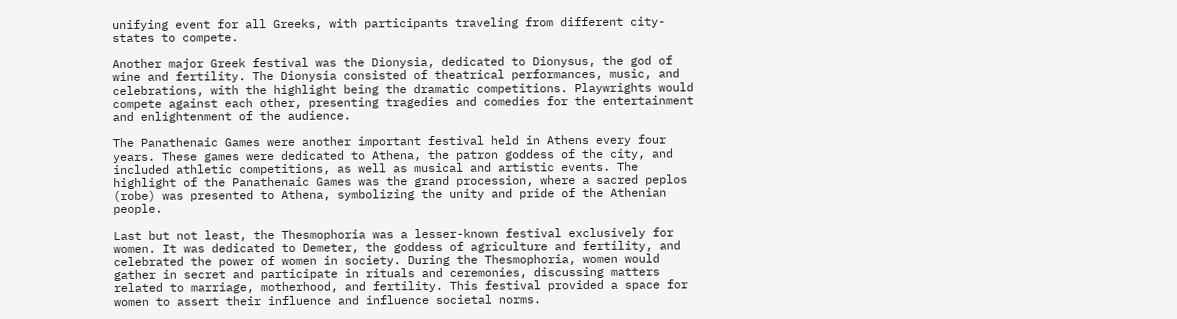unifying event for all Greeks, with participants traveling from different city-states to compete.

Another major Greek festival was the Dionysia, dedicated to Dionysus, the god of wine and fertility. The Dionysia consisted of theatrical performances, music, and celebrations, with the highlight being the dramatic competitions. Playwrights would compete against each other, presenting tragedies and comedies for the entertainment and enlightenment of the audience.

The Panathenaic Games were another important festival held in Athens every four years. These games were dedicated to Athena, the patron goddess of the city, and included athletic competitions, as well as musical and artistic events. The highlight of the Panathenaic Games was the grand procession, where a sacred peplos (robe) was presented to Athena, symbolizing the unity and pride of the Athenian people.

Last but not least, the Thesmophoria was a lesser-known festival exclusively for women. It was dedicated to Demeter, the goddess of agriculture and fertility, and celebrated the power of women in society. During the Thesmophoria, women would gather in secret and participate in rituals and ceremonies, discussing matters related to marriage, motherhood, and fertility. This festival provided a space for women to assert their influence and influence societal norms.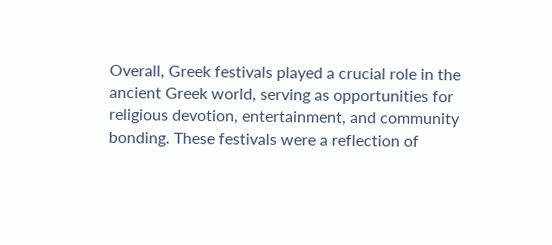Overall, Greek festivals played a crucial role in the ancient Greek world, serving as opportunities for religious devotion, entertainment, and community bonding. These festivals were a reflection of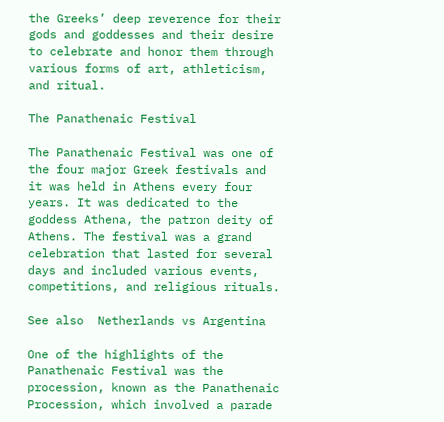the Greeks’ deep reverence for their gods and goddesses and their desire to celebrate and honor them through various forms of art, athleticism, and ritual.

The Panathenaic Festival

The Panathenaic Festival was one of the four major Greek festivals and it was held in Athens every four years. It was dedicated to the goddess Athena, the patron deity of Athens. The festival was a grand celebration that lasted for several days and included various events, competitions, and religious rituals.

See also  Netherlands vs Argentina

One of the highlights of the Panathenaic Festival was the procession, known as the Panathenaic Procession, which involved a parade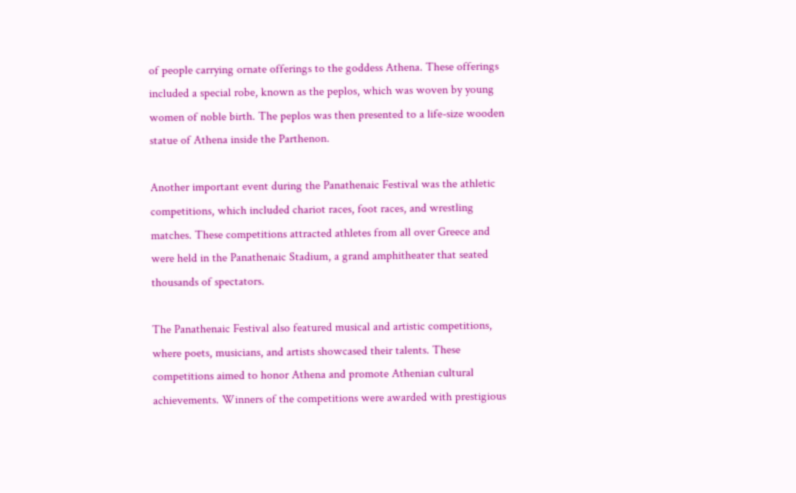of people carrying ornate offerings to the goddess Athena. These offerings included a special robe, known as the peplos, which was woven by young women of noble birth. The peplos was then presented to a life-size wooden statue of Athena inside the Parthenon.

Another important event during the Panathenaic Festival was the athletic competitions, which included chariot races, foot races, and wrestling matches. These competitions attracted athletes from all over Greece and were held in the Panathenaic Stadium, a grand amphitheater that seated thousands of spectators.

The Panathenaic Festival also featured musical and artistic competitions, where poets, musicians, and artists showcased their talents. These competitions aimed to honor Athena and promote Athenian cultural achievements. Winners of the competitions were awarded with prestigious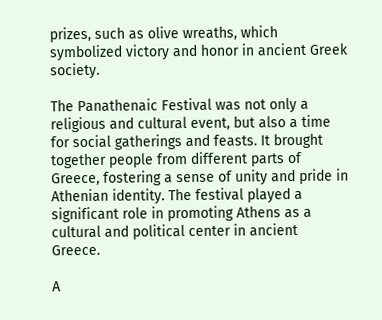prizes, such as olive wreaths, which symbolized victory and honor in ancient Greek society.

The Panathenaic Festival was not only a religious and cultural event, but also a time for social gatherings and feasts. It brought together people from different parts of Greece, fostering a sense of unity and pride in Athenian identity. The festival played a significant role in promoting Athens as a cultural and political center in ancient Greece.

A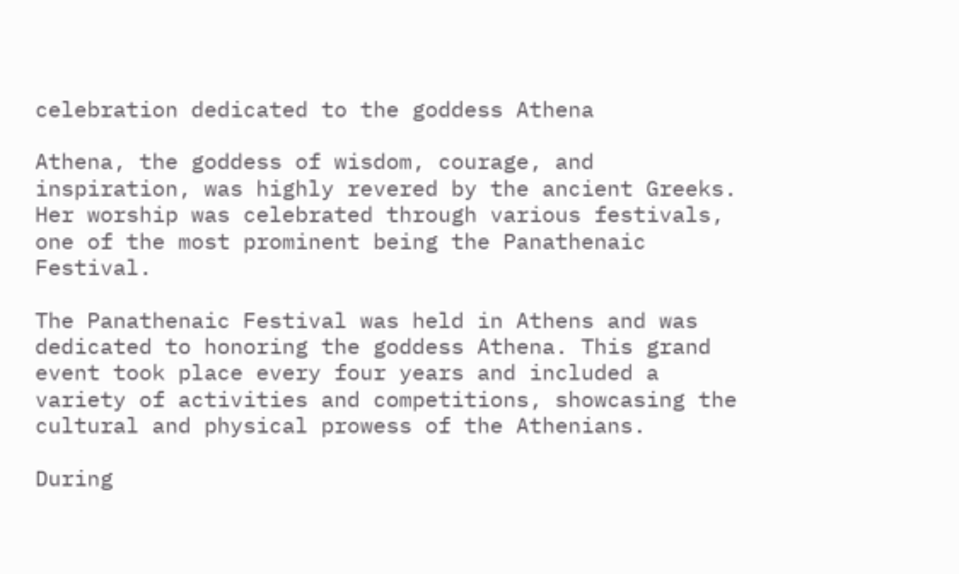celebration dedicated to the goddess Athena

Athena, the goddess of wisdom, courage, and inspiration, was highly revered by the ancient Greeks. Her worship was celebrated through various festivals, one of the most prominent being the Panathenaic Festival.

The Panathenaic Festival was held in Athens and was dedicated to honoring the goddess Athena. This grand event took place every four years and included a variety of activities and competitions, showcasing the cultural and physical prowess of the Athenians.

During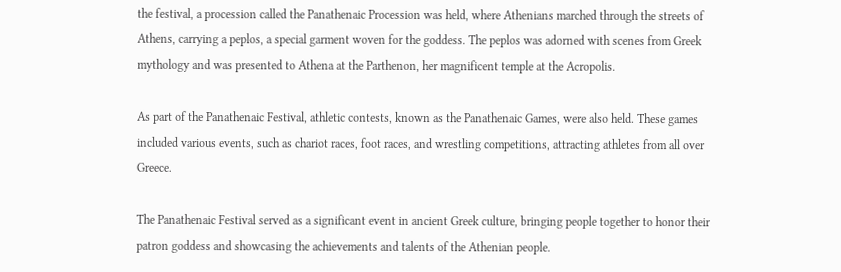the festival, a procession called the Panathenaic Procession was held, where Athenians marched through the streets of Athens, carrying a peplos, a special garment woven for the goddess. The peplos was adorned with scenes from Greek mythology and was presented to Athena at the Parthenon, her magnificent temple at the Acropolis.

As part of the Panathenaic Festival, athletic contests, known as the Panathenaic Games, were also held. These games included various events, such as chariot races, foot races, and wrestling competitions, attracting athletes from all over Greece.

The Panathenaic Festival served as a significant event in ancient Greek culture, bringing people together to honor their patron goddess and showcasing the achievements and talents of the Athenian people.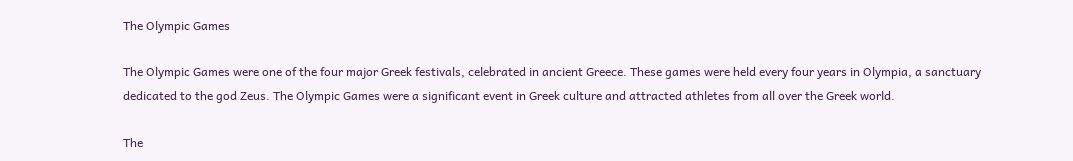The Olympic Games

The Olympic Games were one of the four major Greek festivals, celebrated in ancient Greece. These games were held every four years in Olympia, a sanctuary dedicated to the god Zeus. The Olympic Games were a significant event in Greek culture and attracted athletes from all over the Greek world.

The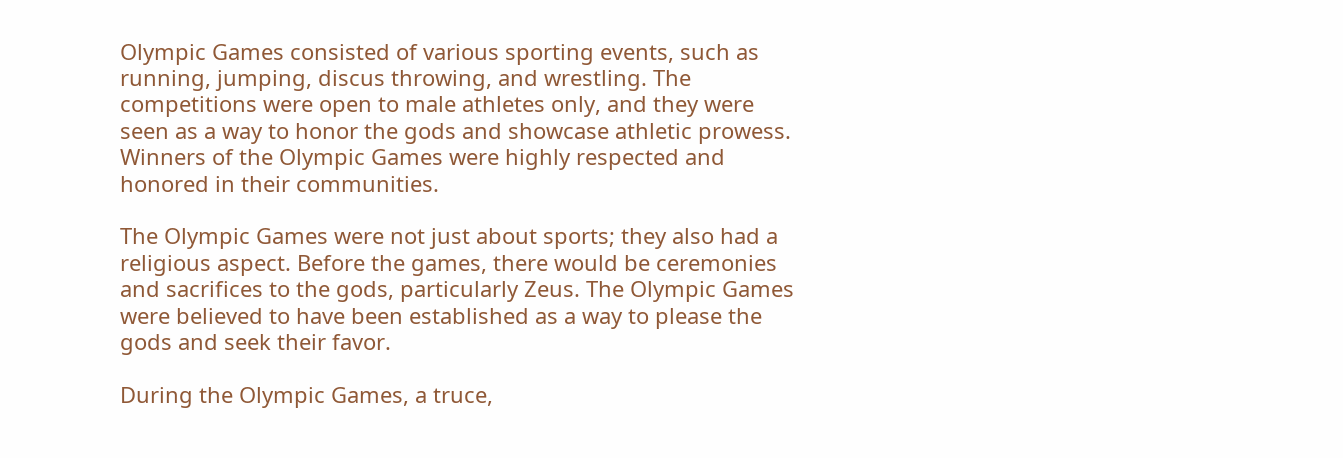Olympic Games consisted of various sporting events, such as running, jumping, discus throwing, and wrestling. The competitions were open to male athletes only, and they were seen as a way to honor the gods and showcase athletic prowess. Winners of the Olympic Games were highly respected and honored in their communities.

The Olympic Games were not just about sports; they also had a religious aspect. Before the games, there would be ceremonies and sacrifices to the gods, particularly Zeus. The Olympic Games were believed to have been established as a way to please the gods and seek their favor.

During the Olympic Games, a truce,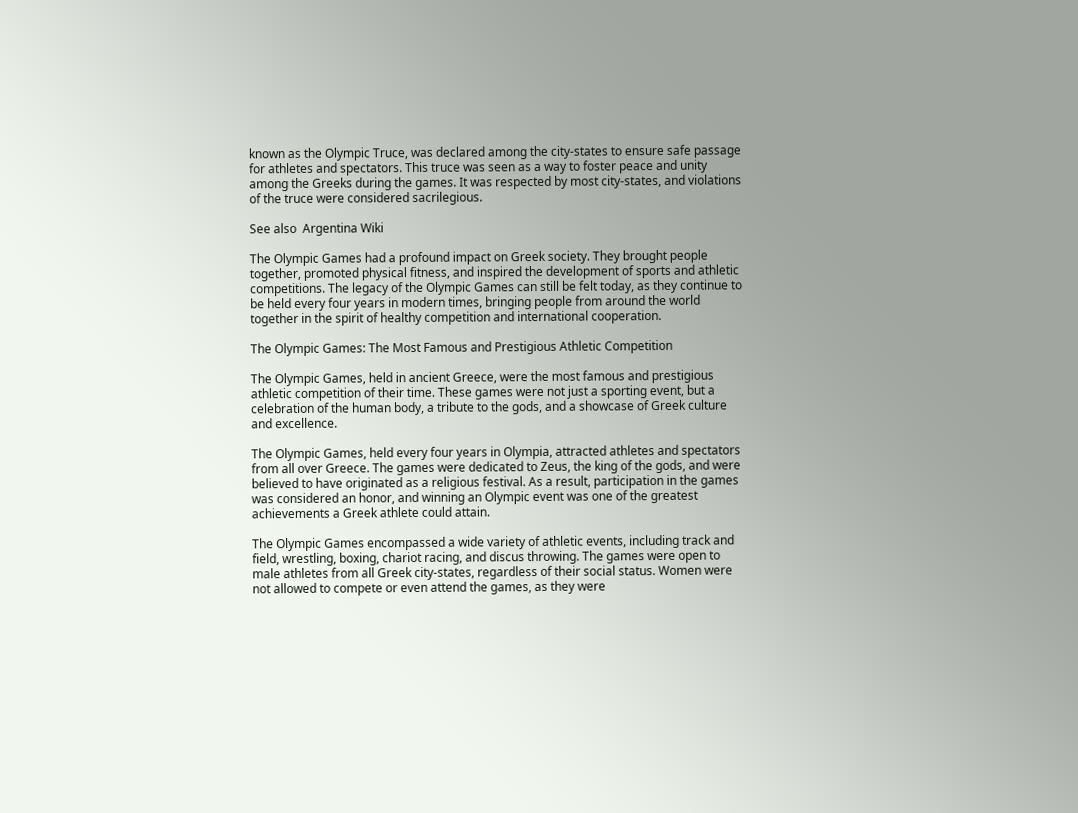known as the Olympic Truce, was declared among the city-states to ensure safe passage for athletes and spectators. This truce was seen as a way to foster peace and unity among the Greeks during the games. It was respected by most city-states, and violations of the truce were considered sacrilegious.

See also  Argentina Wiki

The Olympic Games had a profound impact on Greek society. They brought people together, promoted physical fitness, and inspired the development of sports and athletic competitions. The legacy of the Olympic Games can still be felt today, as they continue to be held every four years in modern times, bringing people from around the world together in the spirit of healthy competition and international cooperation.

The Olympic Games: The Most Famous and Prestigious Athletic Competition

The Olympic Games, held in ancient Greece, were the most famous and prestigious athletic competition of their time. These games were not just a sporting event, but a celebration of the human body, a tribute to the gods, and a showcase of Greek culture and excellence.

The Olympic Games, held every four years in Olympia, attracted athletes and spectators from all over Greece. The games were dedicated to Zeus, the king of the gods, and were believed to have originated as a religious festival. As a result, participation in the games was considered an honor, and winning an Olympic event was one of the greatest achievements a Greek athlete could attain.

The Olympic Games encompassed a wide variety of athletic events, including track and field, wrestling, boxing, chariot racing, and discus throwing. The games were open to male athletes from all Greek city-states, regardless of their social status. Women were not allowed to compete or even attend the games, as they were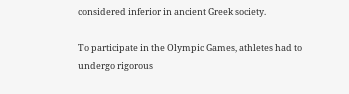considered inferior in ancient Greek society.

To participate in the Olympic Games, athletes had to undergo rigorous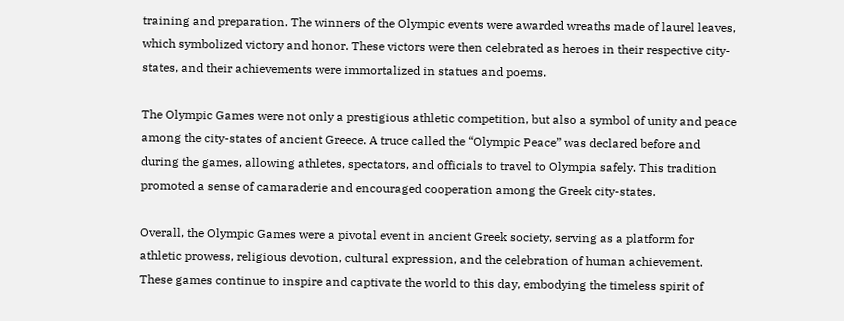training and preparation. The winners of the Olympic events were awarded wreaths made of laurel leaves, which symbolized victory and honor. These victors were then celebrated as heroes in their respective city-states, and their achievements were immortalized in statues and poems.

The Olympic Games were not only a prestigious athletic competition, but also a symbol of unity and peace among the city-states of ancient Greece. A truce called the “Olympic Peace” was declared before and during the games, allowing athletes, spectators, and officials to travel to Olympia safely. This tradition promoted a sense of camaraderie and encouraged cooperation among the Greek city-states.

Overall, the Olympic Games were a pivotal event in ancient Greek society, serving as a platform for athletic prowess, religious devotion, cultural expression, and the celebration of human achievement. These games continue to inspire and captivate the world to this day, embodying the timeless spirit of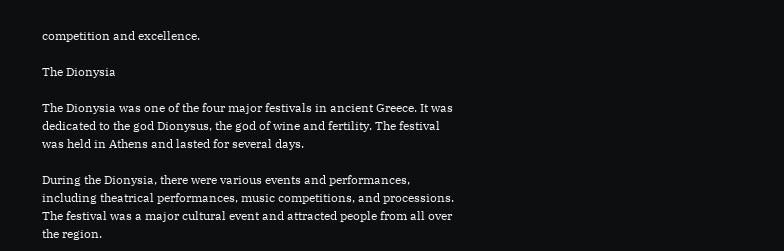competition and excellence.

The Dionysia

The Dionysia was one of the four major festivals in ancient Greece. It was dedicated to the god Dionysus, the god of wine and fertility. The festival was held in Athens and lasted for several days.

During the Dionysia, there were various events and performances, including theatrical performances, music competitions, and processions. The festival was a major cultural event and attracted people from all over the region.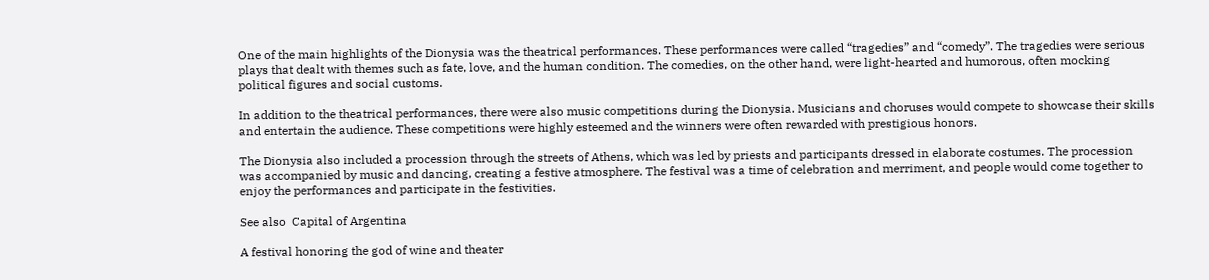One of the main highlights of the Dionysia was the theatrical performances. These performances were called “tragedies” and “comedy”. The tragedies were serious plays that dealt with themes such as fate, love, and the human condition. The comedies, on the other hand, were light-hearted and humorous, often mocking political figures and social customs.

In addition to the theatrical performances, there were also music competitions during the Dionysia. Musicians and choruses would compete to showcase their skills and entertain the audience. These competitions were highly esteemed and the winners were often rewarded with prestigious honors.

The Dionysia also included a procession through the streets of Athens, which was led by priests and participants dressed in elaborate costumes. The procession was accompanied by music and dancing, creating a festive atmosphere. The festival was a time of celebration and merriment, and people would come together to enjoy the performances and participate in the festivities.

See also  Capital of Argentina

A festival honoring the god of wine and theater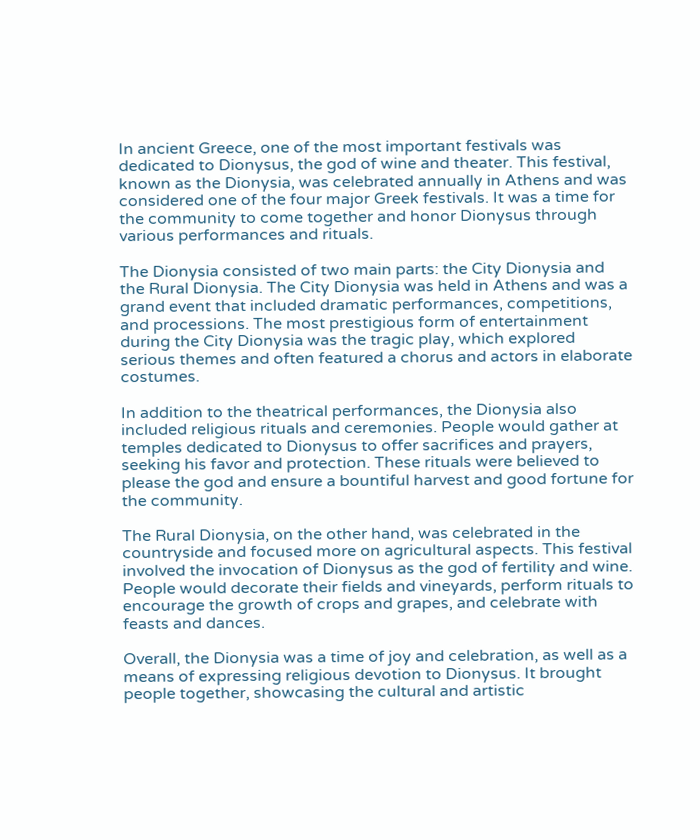In ancient Greece, one of the most important festivals was dedicated to Dionysus, the god of wine and theater. This festival, known as the Dionysia, was celebrated annually in Athens and was considered one of the four major Greek festivals. It was a time for the community to come together and honor Dionysus through various performances and rituals.

The Dionysia consisted of two main parts: the City Dionysia and the Rural Dionysia. The City Dionysia was held in Athens and was a grand event that included dramatic performances, competitions, and processions. The most prestigious form of entertainment during the City Dionysia was the tragic play, which explored serious themes and often featured a chorus and actors in elaborate costumes.

In addition to the theatrical performances, the Dionysia also included religious rituals and ceremonies. People would gather at temples dedicated to Dionysus to offer sacrifices and prayers, seeking his favor and protection. These rituals were believed to please the god and ensure a bountiful harvest and good fortune for the community.

The Rural Dionysia, on the other hand, was celebrated in the countryside and focused more on agricultural aspects. This festival involved the invocation of Dionysus as the god of fertility and wine. People would decorate their fields and vineyards, perform rituals to encourage the growth of crops and grapes, and celebrate with feasts and dances.

Overall, the Dionysia was a time of joy and celebration, as well as a means of expressing religious devotion to Dionysus. It brought people together, showcasing the cultural and artistic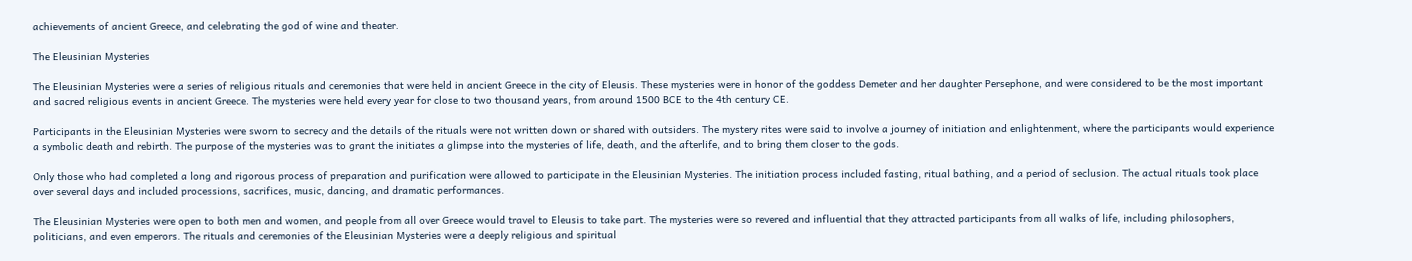achievements of ancient Greece, and celebrating the god of wine and theater.

The Eleusinian Mysteries

The Eleusinian Mysteries were a series of religious rituals and ceremonies that were held in ancient Greece in the city of Eleusis. These mysteries were in honor of the goddess Demeter and her daughter Persephone, and were considered to be the most important and sacred religious events in ancient Greece. The mysteries were held every year for close to two thousand years, from around 1500 BCE to the 4th century CE.

Participants in the Eleusinian Mysteries were sworn to secrecy and the details of the rituals were not written down or shared with outsiders. The mystery rites were said to involve a journey of initiation and enlightenment, where the participants would experience a symbolic death and rebirth. The purpose of the mysteries was to grant the initiates a glimpse into the mysteries of life, death, and the afterlife, and to bring them closer to the gods.

Only those who had completed a long and rigorous process of preparation and purification were allowed to participate in the Eleusinian Mysteries. The initiation process included fasting, ritual bathing, and a period of seclusion. The actual rituals took place over several days and included processions, sacrifices, music, dancing, and dramatic performances.

The Eleusinian Mysteries were open to both men and women, and people from all over Greece would travel to Eleusis to take part. The mysteries were so revered and influential that they attracted participants from all walks of life, including philosophers, politicians, and even emperors. The rituals and ceremonies of the Eleusinian Mysteries were a deeply religious and spiritual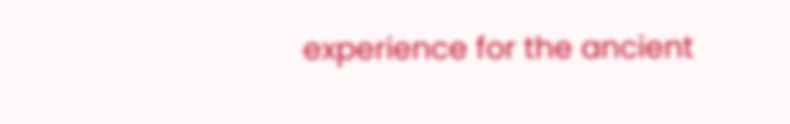experience for the ancient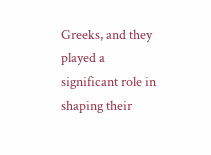Greeks, and they played a significant role in shaping their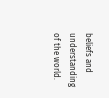beliefs and understanding of the world.